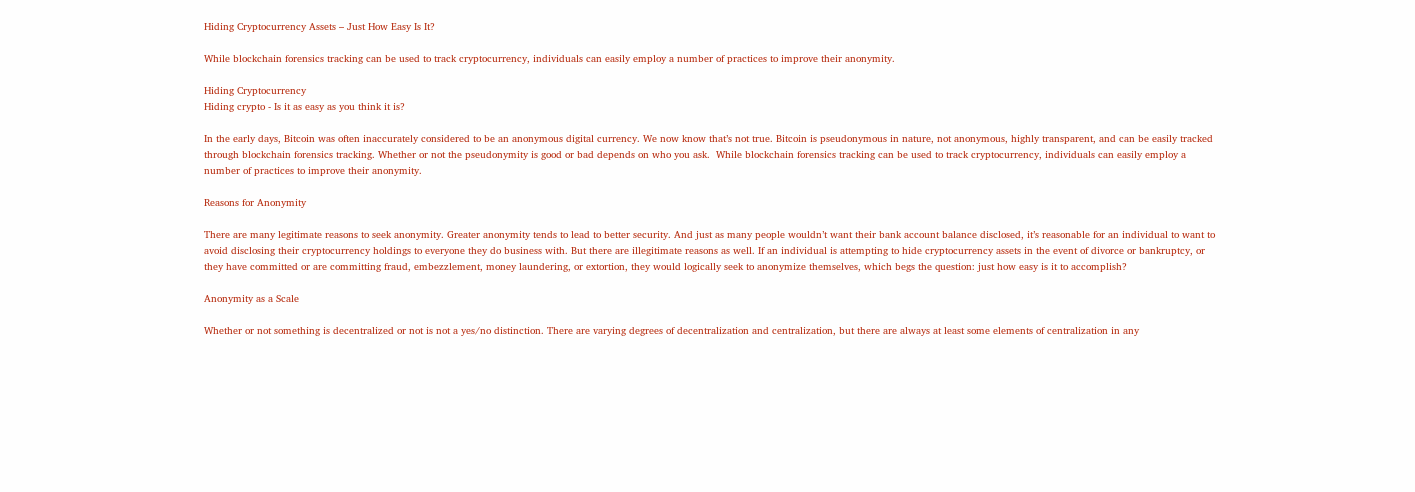Hiding Cryptocurrency Assets – Just How Easy Is It?

While blockchain forensics tracking can be used to track cryptocurrency, individuals can easily employ a number of practices to improve their anonymity.

Hiding Cryptocurrency
Hiding crypto - Is it as easy as you think it is?

In the early days, Bitcoin was often inaccurately considered to be an anonymous digital currency. We now know that’s not true. Bitcoin is pseudonymous in nature, not anonymous, highly transparent, and can be easily tracked through blockchain forensics tracking. Whether or not the pseudonymity is good or bad depends on who you ask.  While blockchain forensics tracking can be used to track cryptocurrency, individuals can easily employ a number of practices to improve their anonymity.

Reasons for Anonymity

There are many legitimate reasons to seek anonymity. Greater anonymity tends to lead to better security. And just as many people wouldn’t want their bank account balance disclosed, it’s reasonable for an individual to want to avoid disclosing their cryptocurrency holdings to everyone they do business with. But there are illegitimate reasons as well. If an individual is attempting to hide cryptocurrency assets in the event of divorce or bankruptcy, or they have committed or are committing fraud, embezzlement, money laundering, or extortion, they would logically seek to anonymize themselves, which begs the question: just how easy is it to accomplish?

Anonymity as a Scale

Whether or not something is decentralized or not is not a yes/no distinction. There are varying degrees of decentralization and centralization, but there are always at least some elements of centralization in any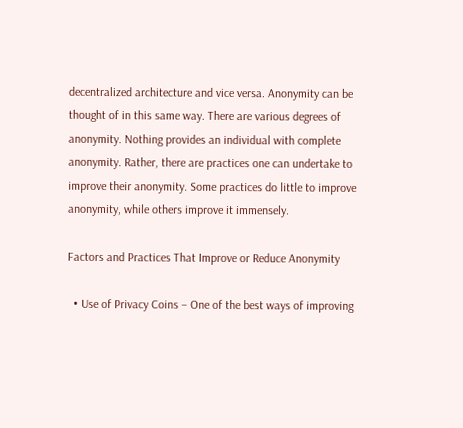decentralized architecture and vice versa. Anonymity can be thought of in this same way. There are various degrees of anonymity. Nothing provides an individual with complete anonymity. Rather, there are practices one can undertake to improve their anonymity. Some practices do little to improve anonymity, while others improve it immensely.

Factors and Practices That Improve or Reduce Anonymity

  • Use of Privacy Coins – One of the best ways of improving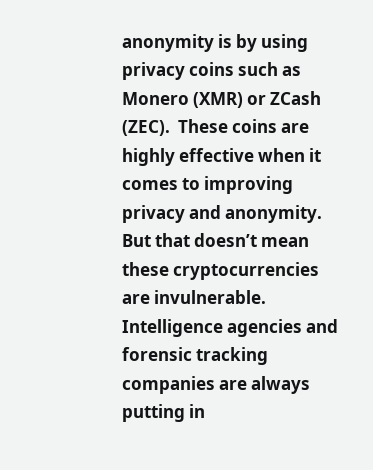anonymity is by using privacy coins such as Monero (XMR) or ZCash (ZEC).  These coins are highly effective when it comes to improving privacy and anonymity. But that doesn’t mean these cryptocurrencies are invulnerable. Intelligence agencies and forensic tracking companies are always putting in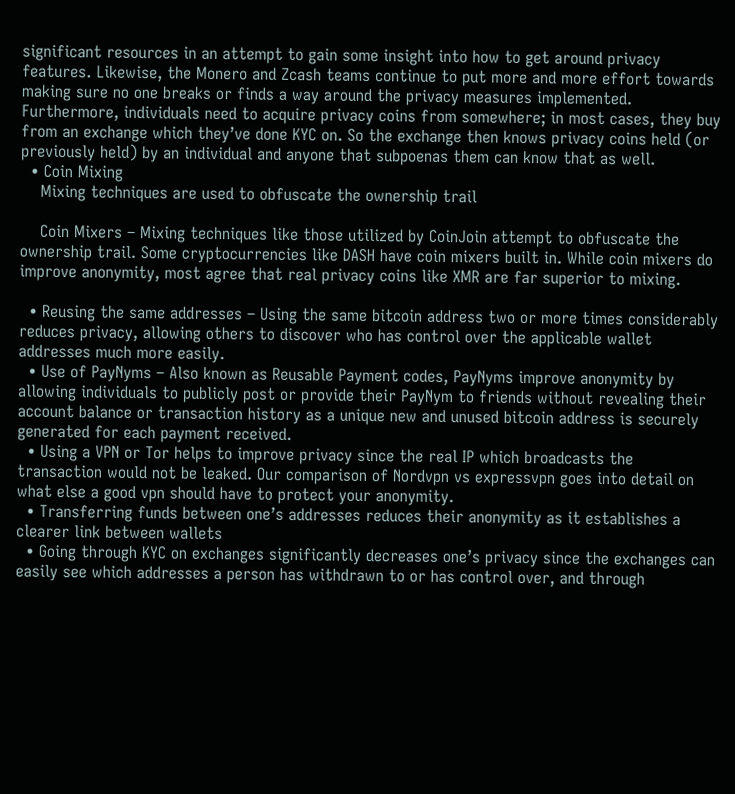significant resources in an attempt to gain some insight into how to get around privacy features. Likewise, the Monero and Zcash teams continue to put more and more effort towards making sure no one breaks or finds a way around the privacy measures implemented. Furthermore, individuals need to acquire privacy coins from somewhere; in most cases, they buy from an exchange which they’ve done KYC on. So the exchange then knows privacy coins held (or previously held) by an individual and anyone that subpoenas them can know that as well.
  • Coin Mixing
    Mixing techniques are used to obfuscate the ownership trail

    Coin Mixers – Mixing techniques like those utilized by CoinJoin attempt to obfuscate the ownership trail. Some cryptocurrencies like DASH have coin mixers built in. While coin mixers do improve anonymity, most agree that real privacy coins like XMR are far superior to mixing.

  • Reusing the same addresses – Using the same bitcoin address two or more times considerably reduces privacy, allowing others to discover who has control over the applicable wallet addresses much more easily.
  • Use of PayNyms – Also known as Reusable Payment codes, PayNyms improve anonymity by allowing individuals to publicly post or provide their PayNym to friends without revealing their account balance or transaction history as a unique new and unused bitcoin address is securely generated for each payment received.
  • Using a VPN or Tor helps to improve privacy since the real IP which broadcasts the transaction would not be leaked. Our comparison of Nordvpn vs expressvpn goes into detail on what else a good vpn should have to protect your anonymity.
  • Transferring funds between one’s addresses reduces their anonymity as it establishes a clearer link between wallets
  • Going through KYC on exchanges significantly decreases one’s privacy since the exchanges can easily see which addresses a person has withdrawn to or has control over, and through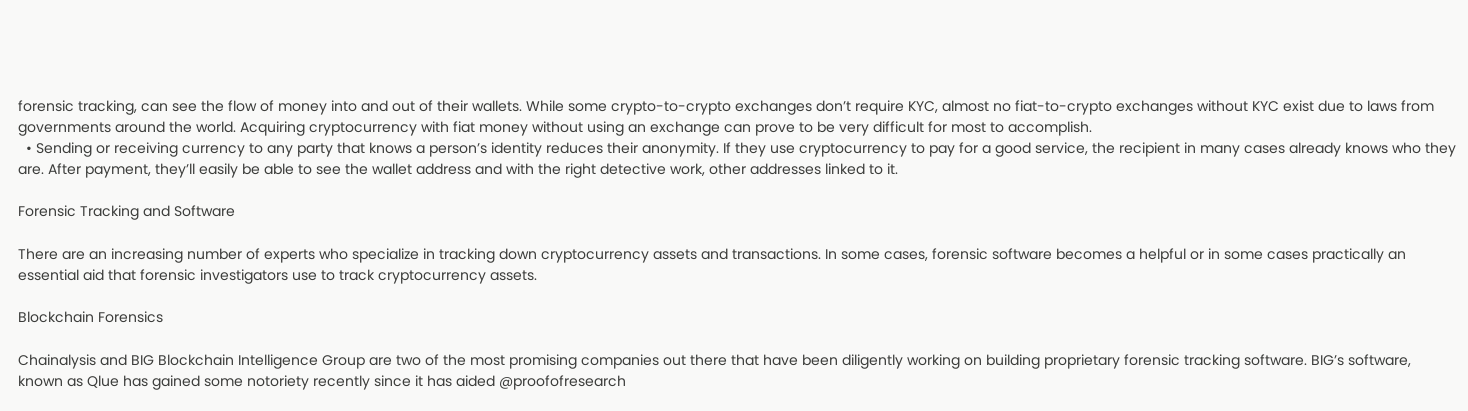forensic tracking, can see the flow of money into and out of their wallets. While some crypto-to-crypto exchanges don’t require KYC, almost no fiat-to-crypto exchanges without KYC exist due to laws from governments around the world. Acquiring cryptocurrency with fiat money without using an exchange can prove to be very difficult for most to accomplish.
  • Sending or receiving currency to any party that knows a person’s identity reduces their anonymity. If they use cryptocurrency to pay for a good service, the recipient in many cases already knows who they are. After payment, they’ll easily be able to see the wallet address and with the right detective work, other addresses linked to it.

Forensic Tracking and Software

There are an increasing number of experts who specialize in tracking down cryptocurrency assets and transactions. In some cases, forensic software becomes a helpful or in some cases practically an essential aid that forensic investigators use to track cryptocurrency assets.

Blockchain Forensics

Chainalysis and BIG Blockchain Intelligence Group are two of the most promising companies out there that have been diligently working on building proprietary forensic tracking software. BIG’s software, known as Qlue has gained some notoriety recently since it has aided @proofofresearch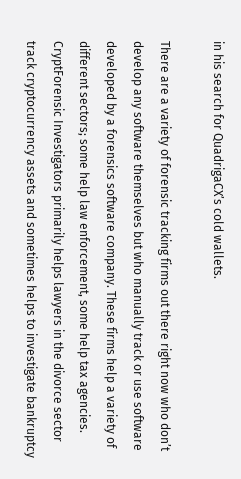in his search for QuadrigaCX’s cold wallets.

There are a variety of forensic tracking firms out there right now who don’t develop any software themselves but who manually track or use software developed by a forensics software company. These firms help a variety of different sectors; some help law enforcement, some help tax agencies.  CryptForensic Investigators primarily helps lawyers in the divorce sector track cryptocurrency assets and sometimes helps to investigate bankruptcy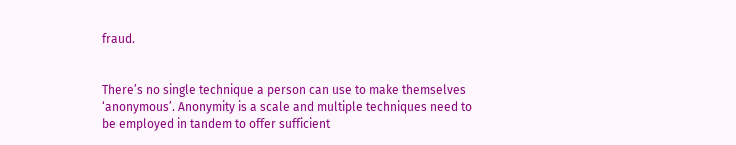fraud.


There’s no single technique a person can use to make themselves ‘anonymous’. Anonymity is a scale and multiple techniques need to be employed in tandem to offer sufficient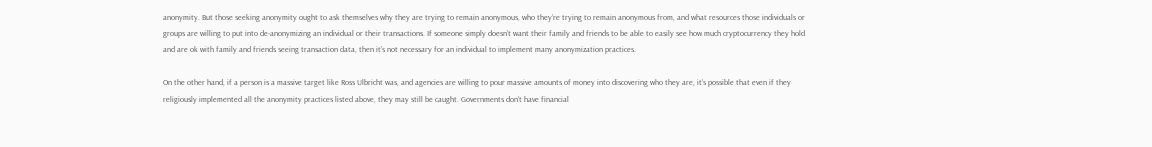anonymity. But those seeking anonymity ought to ask themselves why they are trying to remain anonymous, who they’re trying to remain anonymous from, and what resources those individuals or groups are willing to put into de-anonymizing an individual or their transactions. If someone simply doesn’t want their family and friends to be able to easily see how much cryptocurrency they hold and are ok with family and friends seeing transaction data, then it’s not necessary for an individual to implement many anonymization practices.

On the other hand, if a person is a massive target like Ross Ulbricht was, and agencies are willing to pour massive amounts of money into discovering who they are, it’s possible that even if they religiously implemented all the anonymity practices listed above, they may still be caught. Governments don’t have financial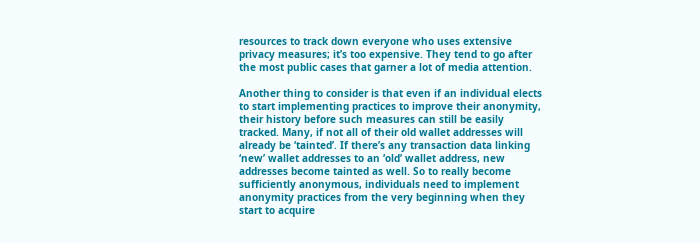resources to track down everyone who uses extensive privacy measures; it’s too expensive. They tend to go after the most public cases that garner a lot of media attention.

Another thing to consider is that even if an individual elects to start implementing practices to improve their anonymity, their history before such measures can still be easily tracked. Many, if not all of their old wallet addresses will already be ‘tainted’. If there’s any transaction data linking ‘new’ wallet addresses to an ‘old’ wallet address, new addresses become tainted as well. So to really become sufficiently anonymous, individuals need to implement anonymity practices from the very beginning when they start to acquire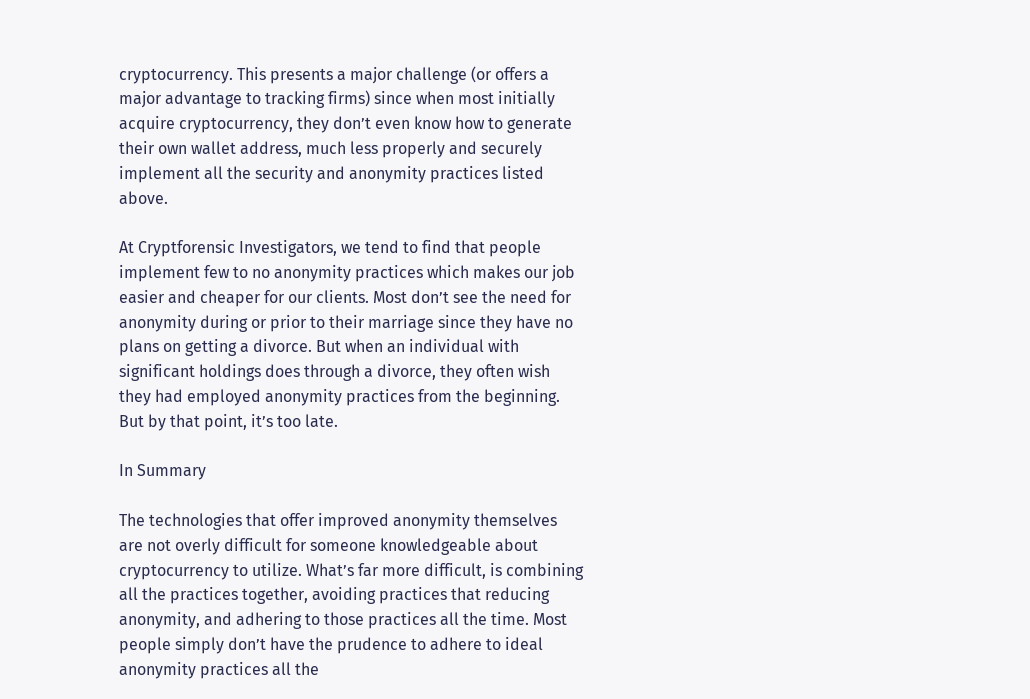cryptocurrency. This presents a major challenge (or offers a major advantage to tracking firms) since when most initially acquire cryptocurrency, they don’t even know how to generate their own wallet address, much less properly and securely implement all the security and anonymity practices listed above.

At Cryptforensic Investigators, we tend to find that people implement few to no anonymity practices which makes our job easier and cheaper for our clients. Most don’t see the need for anonymity during or prior to their marriage since they have no plans on getting a divorce. But when an individual with significant holdings does through a divorce, they often wish they had employed anonymity practices from the beginning. But by that point, it’s too late.

In Summary

The technologies that offer improved anonymity themselves are not overly difficult for someone knowledgeable about cryptocurrency to utilize. What’s far more difficult, is combining all the practices together, avoiding practices that reducing anonymity, and adhering to those practices all the time. Most people simply don’t have the prudence to adhere to ideal anonymity practices all the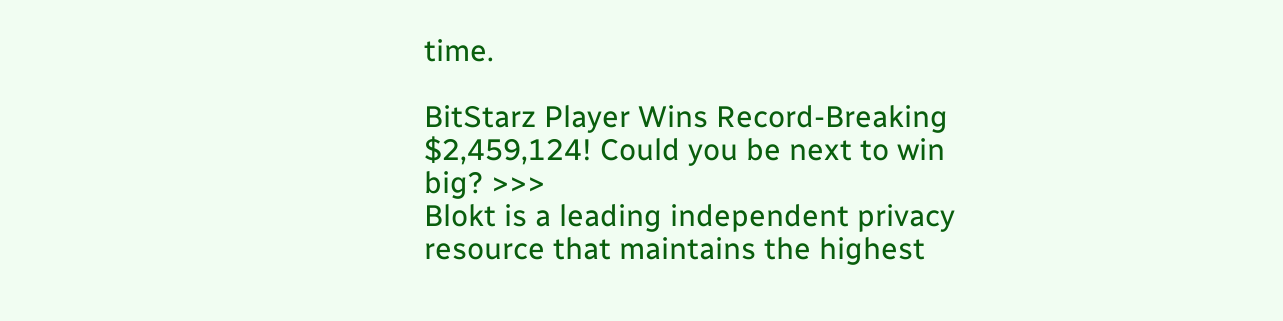time.

BitStarz Player Wins Record-Breaking $2,459,124! Could you be next to win big? >>>
Blokt is a leading independent privacy resource that maintains the highest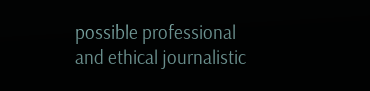possible professional and ethical journalistic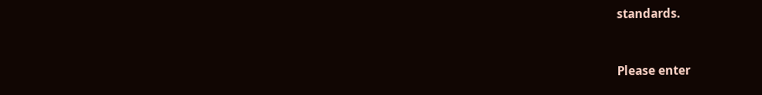standards.


Please enter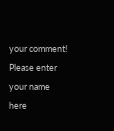your comment!
Please enter your name here